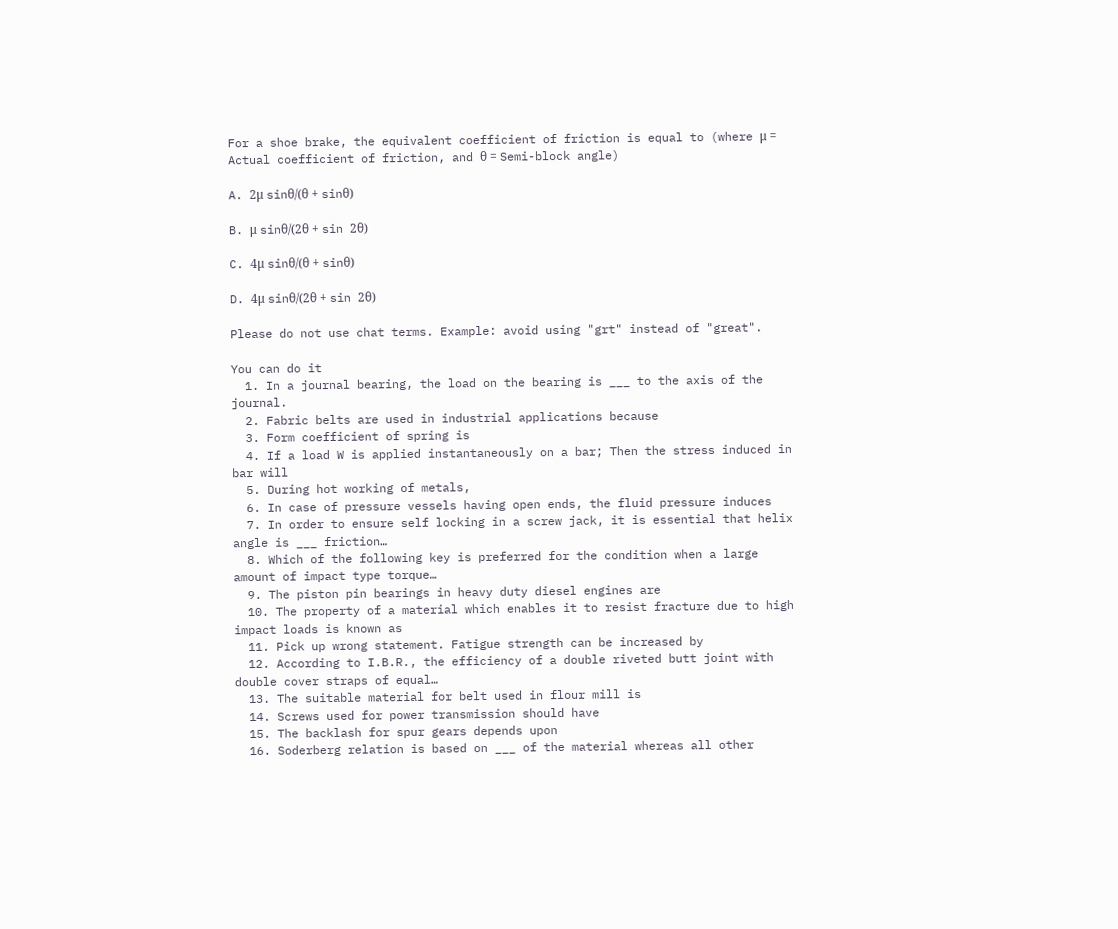For a shoe brake, the equivalent coefficient of friction is equal to (where μ = Actual coefficient of friction, and θ = Semi-block angle)

A. 2μ sinθ/(θ + sinθ)

B. μ sinθ/(2θ + sin 2θ)

C. 4μ sinθ/(θ + sinθ)

D. 4μ sinθ/(2θ + sin 2θ)

Please do not use chat terms. Example: avoid using "grt" instead of "great".

You can do it
  1. In a journal bearing, the load on the bearing is ___ to the axis of the journal.
  2. Fabric belts are used in industrial applications because
  3. Form coefficient of spring is
  4. If a load W is applied instantaneously on a bar; Then the stress induced in bar will
  5. During hot working of metals,
  6. In case of pressure vessels having open ends, the fluid pressure induces
  7. In order to ensure self locking in a screw jack, it is essential that helix angle is ___ friction…
  8. Which of the following key is preferred for the condition when a large amount of impact type torque…
  9. The piston pin bearings in heavy duty diesel engines are
  10. The property of a material which enables it to resist fracture due to high impact loads is known as
  11. Pick up wrong statement. Fatigue strength can be increased by
  12. According to I.B.R., the efficiency of a double riveted butt joint with double cover straps of equal…
  13. The suitable material for belt used in flour mill is
  14. Screws used for power transmission should have
  15. The backlash for spur gears depends upon
  16. Soderberg relation is based on ___ of the material whereas all other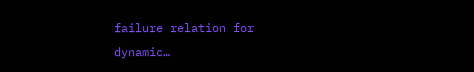failure relation for dynamic…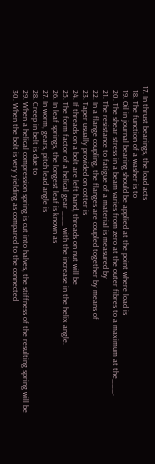17. In thrust bearings, the load acts
  18. The function of a washer is to
  19. Oil in journal bearing should be applied at the point where load is
  20. The shear stress in a beam varies from zero at the outer fibres to a maximum at the___.
  21. The resistance to fatigue of a material is measured by
  22. In a flange coupling, the flanges are coupled together by means of
  23. Taper usually provided on cotter is
  24. If threads on a bolt are left hand, threads on nut will be
  25. The form factor of a helical gear ___ with the increase in the helix angle.
  26. In leaf springs, the longest leaf is known as
  27. In worm, gears, pitch lead angle is
  28. Creep in belt is due to
  29. When a helical compression spring is cut into halves, the stiffness of the resulting spring will be
  30. When the bolt is very yielding as compared to the connected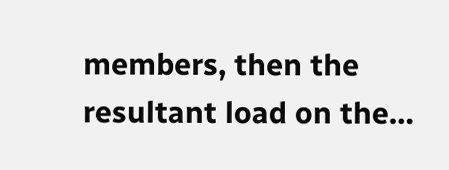members, then the resultant load on the…